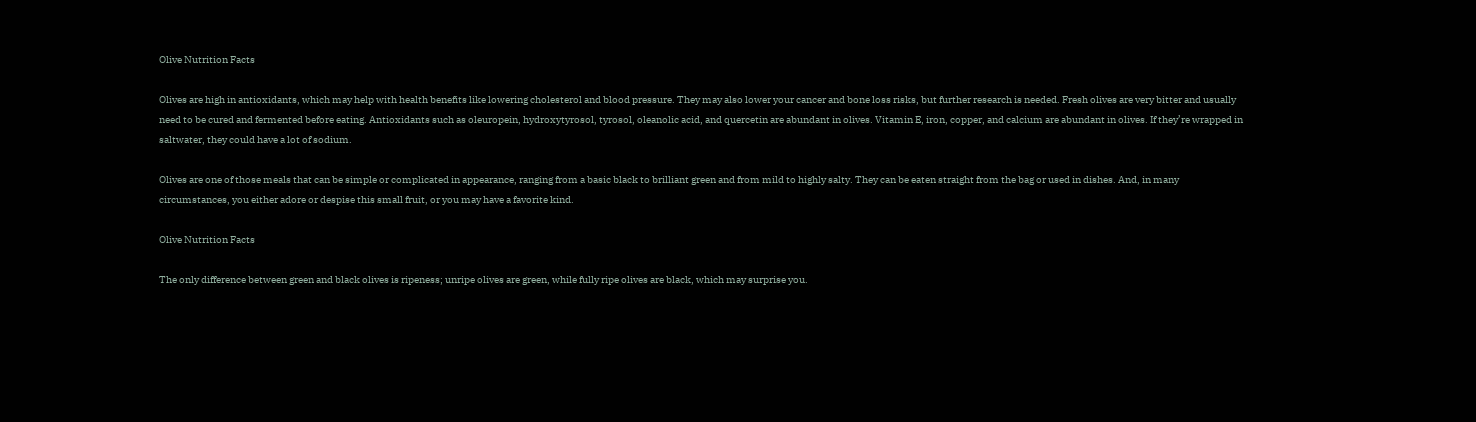Olive Nutrition Facts

Olives are high in antioxidants, which may help with health benefits like lowering cholesterol and blood pressure. They may also lower your cancer and bone loss risks, but further research is needed. Fresh olives are very bitter and usually need to be cured and fermented before eating. Antioxidants such as oleuropein, hydroxytyrosol, tyrosol, oleanolic acid, and quercetin are abundant in olives. Vitamin E, iron, copper, and calcium are abundant in olives. If they’re wrapped in saltwater, they could have a lot of sodium.

Olives are one of those meals that can be simple or complicated in appearance, ranging from a basic black to brilliant green and from mild to highly salty. They can be eaten straight from the bag or used in dishes. And, in many circumstances, you either adore or despise this small fruit, or you may have a favorite kind.

Olive Nutrition Facts

The only difference between green and black olives is ripeness; unripe olives are green, while fully ripe olives are black, which may surprise you.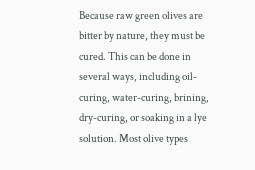Because raw green olives are bitter by nature, they must be cured. This can be done in several ways, including oil-curing, water-curing, brining, dry-curing, or soaking in a lye solution. Most olive types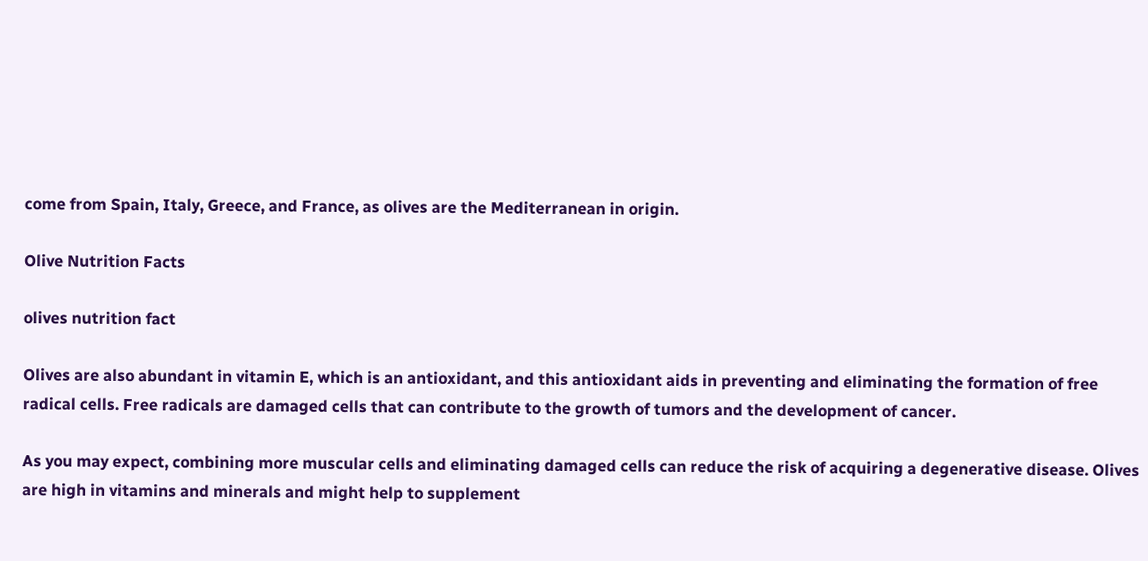come from Spain, Italy, Greece, and France, as olives are the Mediterranean in origin.

Olive Nutrition Facts

olives nutrition fact

Olives are also abundant in vitamin E, which is an antioxidant, and this antioxidant aids in preventing and eliminating the formation of free radical cells. Free radicals are damaged cells that can contribute to the growth of tumors and the development of cancer.

As you may expect, combining more muscular cells and eliminating damaged cells can reduce the risk of acquiring a degenerative disease. Olives are high in vitamins and minerals and might help to supplement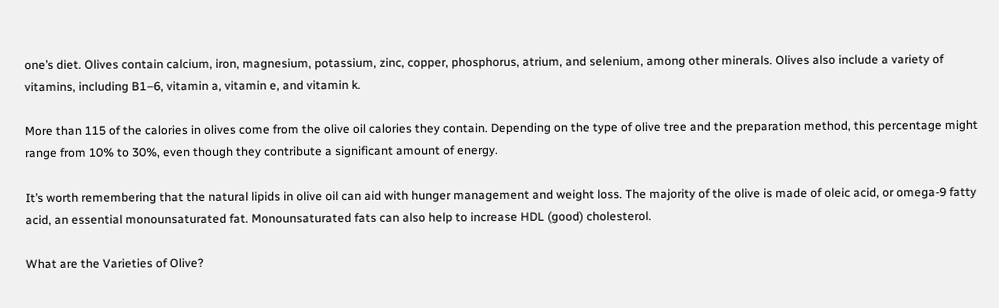one’s diet. Olives contain calcium, iron, magnesium, potassium, zinc, copper, phosphorus, atrium, and selenium, among other minerals. Olives also include a variety of vitamins, including B1–6, vitamin a, vitamin e, and vitamin k.

More than 115 of the calories in olives come from the olive oil calories they contain. Depending on the type of olive tree and the preparation method, this percentage might range from 10% to 30%, even though they contribute a significant amount of energy.

It’s worth remembering that the natural lipids in olive oil can aid with hunger management and weight loss. The majority of the olive is made of oleic acid, or omega-9 fatty acid, an essential monounsaturated fat. Monounsaturated fats can also help to increase HDL (good) cholesterol.

What are the Varieties of Olive?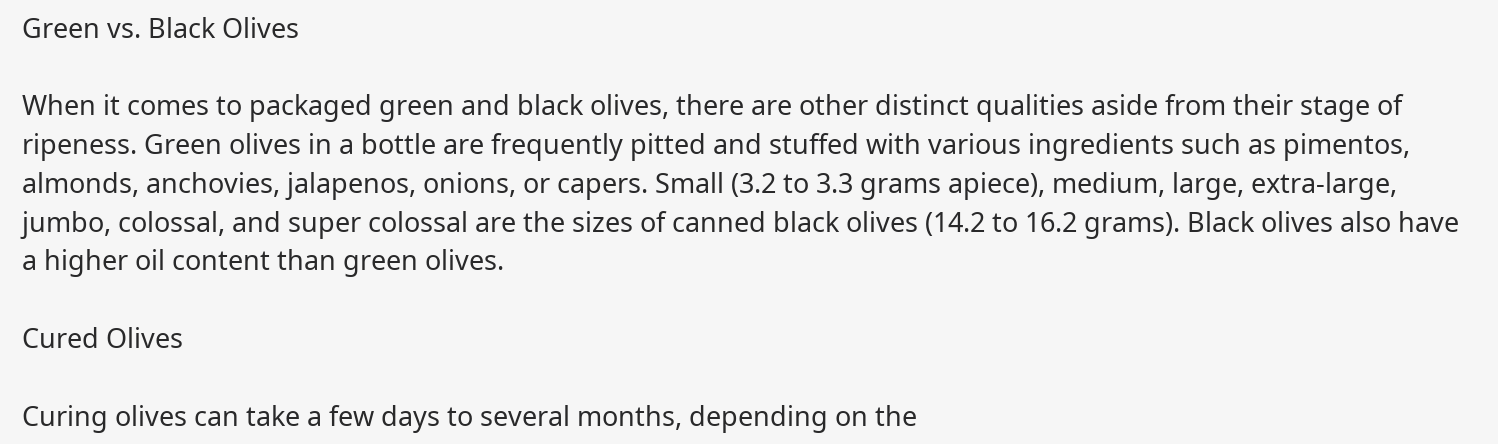Green vs. Black Olives

When it comes to packaged green and black olives, there are other distinct qualities aside from their stage of ripeness. Green olives in a bottle are frequently pitted and stuffed with various ingredients such as pimentos, almonds, anchovies, jalapenos, onions, or capers. Small (3.2 to 3.3 grams apiece), medium, large, extra-large, jumbo, colossal, and super colossal are the sizes of canned black olives (14.2 to 16.2 grams). Black olives also have a higher oil content than green olives.

Cured Olives

Curing olives can take a few days to several months, depending on the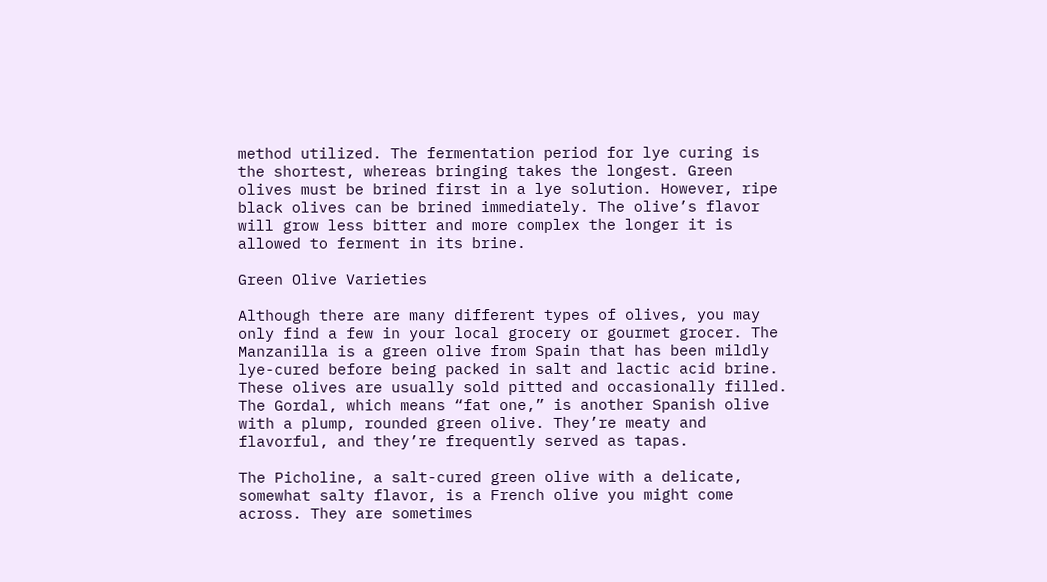method utilized. The fermentation period for lye curing is the shortest, whereas bringing takes the longest. Green olives must be brined first in a lye solution. However, ripe black olives can be brined immediately. The olive’s flavor will grow less bitter and more complex the longer it is allowed to ferment in its brine.

Green Olive Varieties

Although there are many different types of olives, you may only find a few in your local grocery or gourmet grocer. The Manzanilla is a green olive from Spain that has been mildly lye-cured before being packed in salt and lactic acid brine. These olives are usually sold pitted and occasionally filled. The Gordal, which means “fat one,” is another Spanish olive with a plump, rounded green olive. They’re meaty and flavorful, and they’re frequently served as tapas.

The Picholine, a salt-cured green olive with a delicate, somewhat salty flavor, is a French olive you might come across. They are sometimes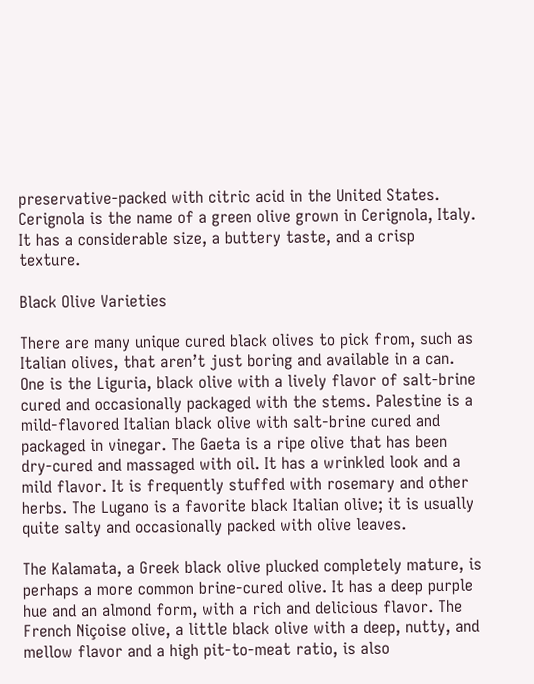preservative-packed with citric acid in the United States. Cerignola is the name of a green olive grown in Cerignola, Italy. It has a considerable size, a buttery taste, and a crisp texture.

Black Olive Varieties

There are many unique cured black olives to pick from, such as Italian olives, that aren’t just boring and available in a can. One is the Liguria, black olive with a lively flavor of salt-brine cured and occasionally packaged with the stems. Palestine is a mild-flavored Italian black olive with salt-brine cured and packaged in vinegar. The Gaeta is a ripe olive that has been dry-cured and massaged with oil. It has a wrinkled look and a mild flavor. It is frequently stuffed with rosemary and other herbs. The Lugano is a favorite black Italian olive; it is usually quite salty and occasionally packed with olive leaves.

The Kalamata, a Greek black olive plucked completely mature, is perhaps a more common brine-cured olive. It has a deep purple hue and an almond form, with a rich and delicious flavor. The French Niçoise olive, a little black olive with a deep, nutty, and mellow flavor and a high pit-to-meat ratio, is also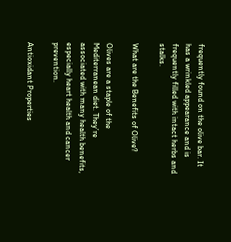frequently found on the olive bar. It has a wrinkled appearance and is frequently filled with intact herbs and stalks.

What are the Benefits of Olive?

Olives are a staple of the Mediterranean diet. They’re associated with many health benefits, especially heart health and cancer prevention.

Antioxidant Properties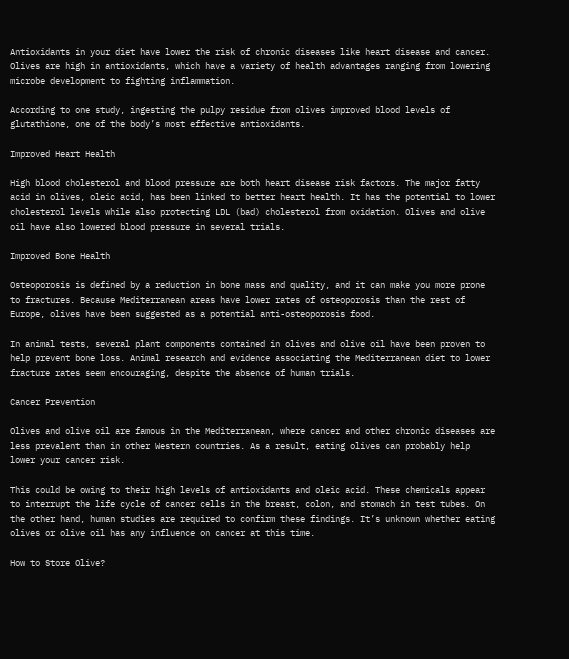Antioxidants in your diet have lower the risk of chronic diseases like heart disease and cancer. Olives are high in antioxidants, which have a variety of health advantages ranging from lowering microbe development to fighting inflammation.

According to one study, ingesting the pulpy residue from olives improved blood levels of glutathione, one of the body’s most effective antioxidants.

Improved Heart Health

High blood cholesterol and blood pressure are both heart disease risk factors. The major fatty acid in olives, oleic acid, has been linked to better heart health. It has the potential to lower cholesterol levels while also protecting LDL (bad) cholesterol from oxidation. Olives and olive oil have also lowered blood pressure in several trials.

Improved Bone Health

Osteoporosis is defined by a reduction in bone mass and quality, and it can make you more prone to fractures. Because Mediterranean areas have lower rates of osteoporosis than the rest of Europe, olives have been suggested as a potential anti-osteoporosis food.

In animal tests, several plant components contained in olives and olive oil have been proven to help prevent bone loss. Animal research and evidence associating the Mediterranean diet to lower fracture rates seem encouraging, despite the absence of human trials.

Cancer Prevention

Olives and olive oil are famous in the Mediterranean, where cancer and other chronic diseases are less prevalent than in other Western countries. As a result, eating olives can probably help lower your cancer risk.

This could be owing to their high levels of antioxidants and oleic acid. These chemicals appear to interrupt the life cycle of cancer cells in the breast, colon, and stomach in test tubes. On the other hand, human studies are required to confirm these findings. It’s unknown whether eating olives or olive oil has any influence on cancer at this time.

How to Store Olive?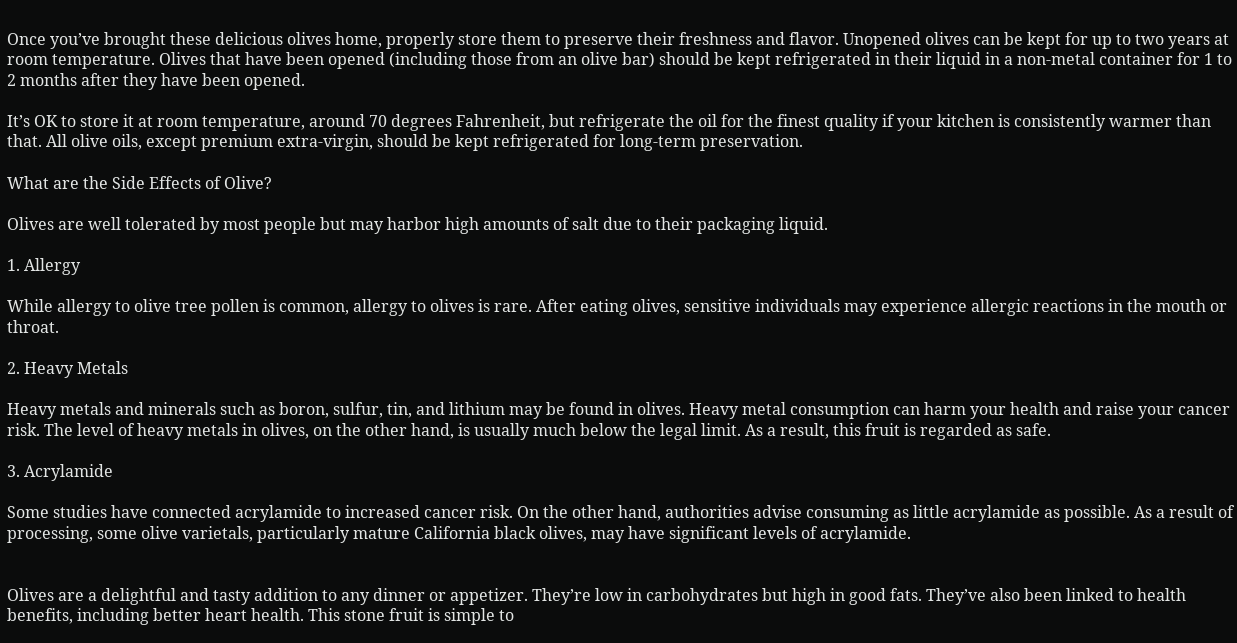Once you’ve brought these delicious olives home, properly store them to preserve their freshness and flavor. Unopened olives can be kept for up to two years at room temperature. Olives that have been opened (including those from an olive bar) should be kept refrigerated in their liquid in a non-metal container for 1 to 2 months after they have been opened.

It’s OK to store it at room temperature, around 70 degrees Fahrenheit, but refrigerate the oil for the finest quality if your kitchen is consistently warmer than that. All olive oils, except premium extra-virgin, should be kept refrigerated for long-term preservation.

What are the Side Effects of Olive?

Olives are well tolerated by most people but may harbor high amounts of salt due to their packaging liquid.

1. Allergy

While allergy to olive tree pollen is common, allergy to olives is rare. After eating olives, sensitive individuals may experience allergic reactions in the mouth or throat.

2. Heavy Metals

Heavy metals and minerals such as boron, sulfur, tin, and lithium may be found in olives. Heavy metal consumption can harm your health and raise your cancer risk. The level of heavy metals in olives, on the other hand, is usually much below the legal limit. As a result, this fruit is regarded as safe.

3. Acrylamide

Some studies have connected acrylamide to increased cancer risk. On the other hand, authorities advise consuming as little acrylamide as possible. As a result of processing, some olive varietals, particularly mature California black olives, may have significant levels of acrylamide.


Olives are a delightful and tasty addition to any dinner or appetizer. They’re low in carbohydrates but high in good fats. They’ve also been linked to health benefits, including better heart health. This stone fruit is simple to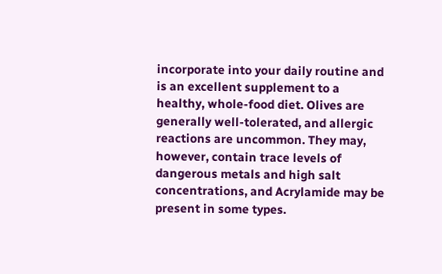incorporate into your daily routine and is an excellent supplement to a healthy, whole-food diet. Olives are generally well-tolerated, and allergic reactions are uncommon. They may, however, contain trace levels of dangerous metals and high salt concentrations, and Acrylamide may be present in some types.